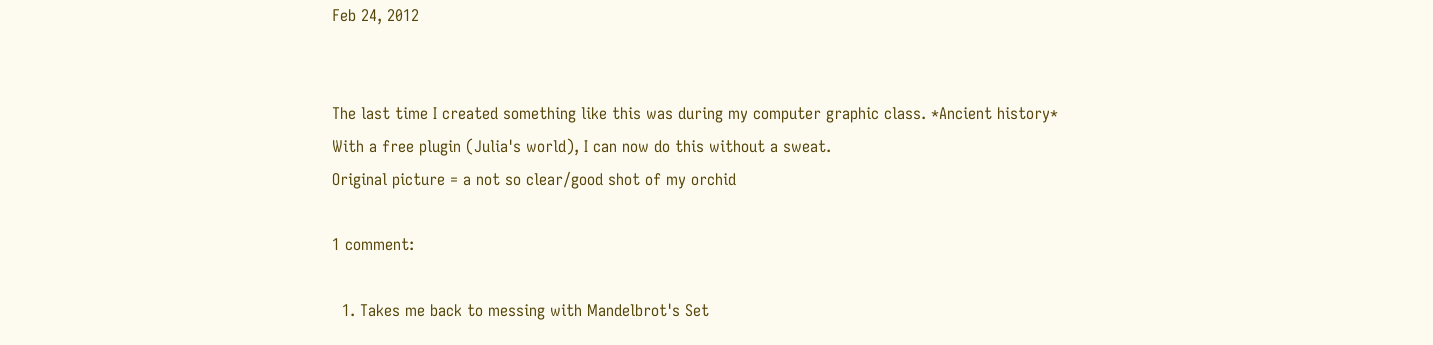Feb 24, 2012


The last time I created something like this was during my computer graphic class. *Ancient history*
With a free plugin (Julia's world), I can now do this without a sweat.
Original picture = a not so clear/good shot of my orchid

1 comment:

  1. Takes me back to messing with Mandelbrot's Set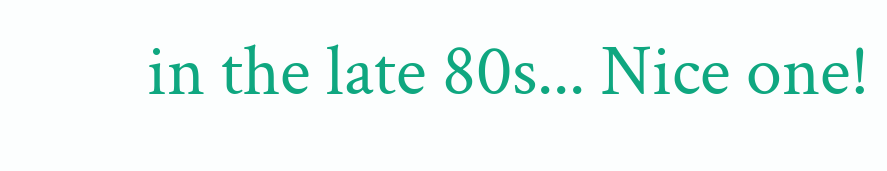in the late 80s... Nice one!